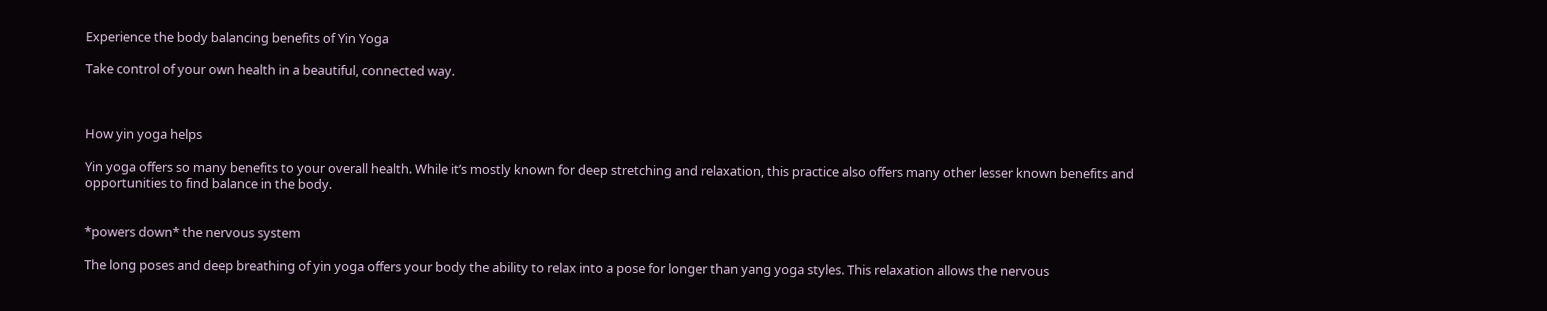Experience the body balancing benefits of Yin Yoga

Take control of your own health in a beautiful, connected way.



How yin yoga helps

Yin yoga offers so many benefits to your overall health. While it’s mostly known for deep stretching and relaxation, this practice also offers many other lesser known benefits and opportunities to find balance in the body.


*powers down* the nervous system

The long poses and deep breathing of yin yoga offers your body the ability to relax into a pose for longer than yang yoga styles. This relaxation allows the nervous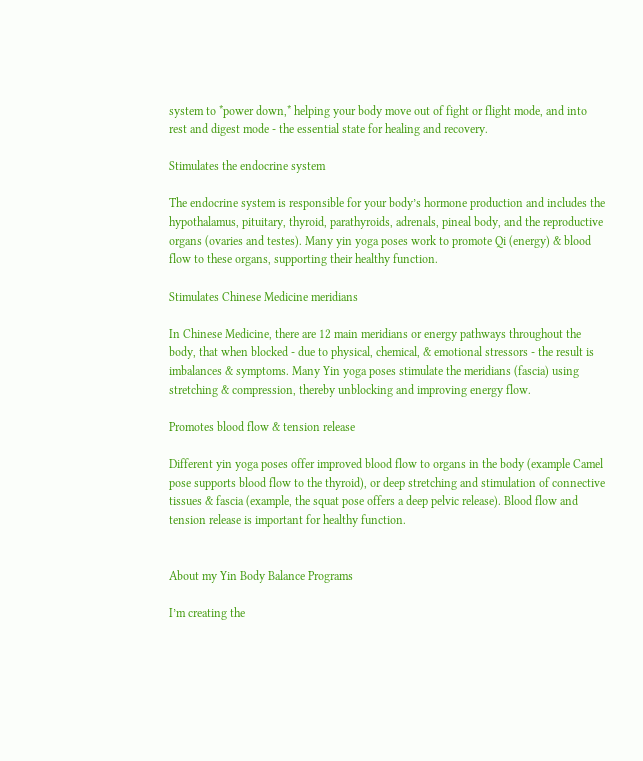system to *power down,* helping your body move out of fight or flight mode, and into rest and digest mode - the essential state for healing and recovery.

Stimulates the endocrine system

The endocrine system is responsible for your body’s hormone production and includes the hypothalamus, pituitary, thyroid, parathyroids, adrenals, pineal body, and the reproductive organs (ovaries and testes). Many yin yoga poses work to promote Qi (energy) & blood flow to these organs, supporting their healthy function.

Stimulates Chinese Medicine meridians

In Chinese Medicine, there are 12 main meridians or energy pathways throughout the body, that when blocked - due to physical, chemical, & emotional stressors - the result is imbalances & symptoms. Many Yin yoga poses stimulate the meridians (fascia) using stretching & compression, thereby unblocking and improving energy flow.

Promotes blood flow & tension release

Different yin yoga poses offer improved blood flow to organs in the body (example Camel pose supports blood flow to the thyroid), or deep stretching and stimulation of connective tissues & fascia (example, the squat pose offers a deep pelvic release). Blood flow and tension release is important for healthy function.


About my Yin Body Balance Programs

I’m creating the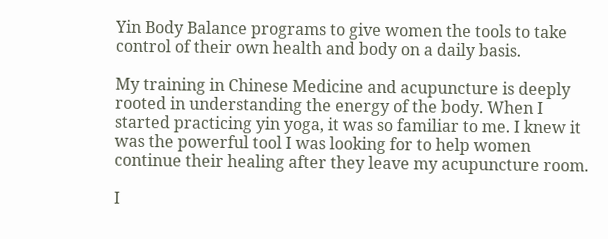Yin Body Balance programs to give women the tools to take control of their own health and body on a daily basis.

My training in Chinese Medicine and acupuncture is deeply rooted in understanding the energy of the body. When I started practicing yin yoga, it was so familiar to me. I knew it was the powerful tool I was looking for to help women continue their healing after they leave my acupuncture room.

I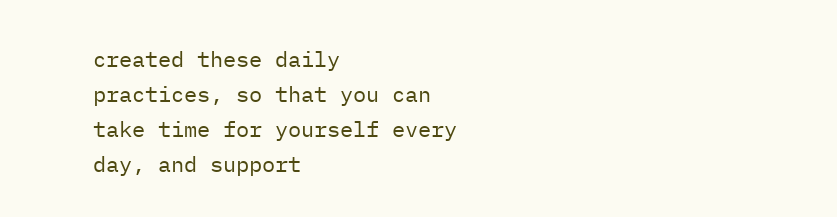created these daily practices, so that you can take time for yourself every day, and support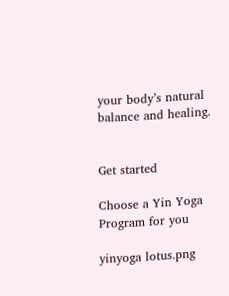your body’s natural balance and healing.


Get started

Choose a Yin Yoga Program for you

yinyoga lotus.png